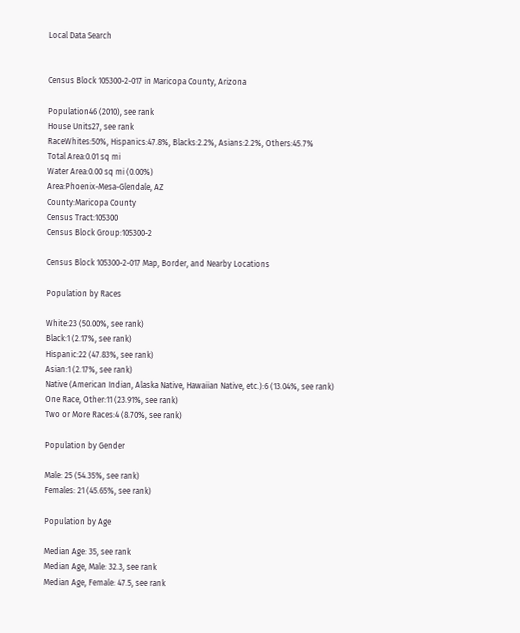Local Data Search


Census Block 105300-2-017 in Maricopa County, Arizona

Population46 (2010), see rank
House Units27, see rank
RaceWhites:50%, Hispanics:47.8%, Blacks:2.2%, Asians:2.2%, Others:45.7%
Total Area:0.01 sq mi
Water Area:0.00 sq mi (0.00%)
Area:Phoenix-Mesa-Glendale, AZ
County:Maricopa County
Census Tract:105300
Census Block Group:105300-2

Census Block 105300-2-017 Map, Border, and Nearby Locations

Population by Races

White:23 (50.00%, see rank)
Black:1 (2.17%, see rank)
Hispanic:22 (47.83%, see rank)
Asian:1 (2.17%, see rank)
Native (American Indian, Alaska Native, Hawaiian Native, etc.):6 (13.04%, see rank)
One Race, Other:11 (23.91%, see rank)
Two or More Races:4 (8.70%, see rank)

Population by Gender

Male: 25 (54.35%, see rank)
Females: 21 (45.65%, see rank)

Population by Age

Median Age: 35, see rank
Median Age, Male: 32.3, see rank
Median Age, Female: 47.5, see rank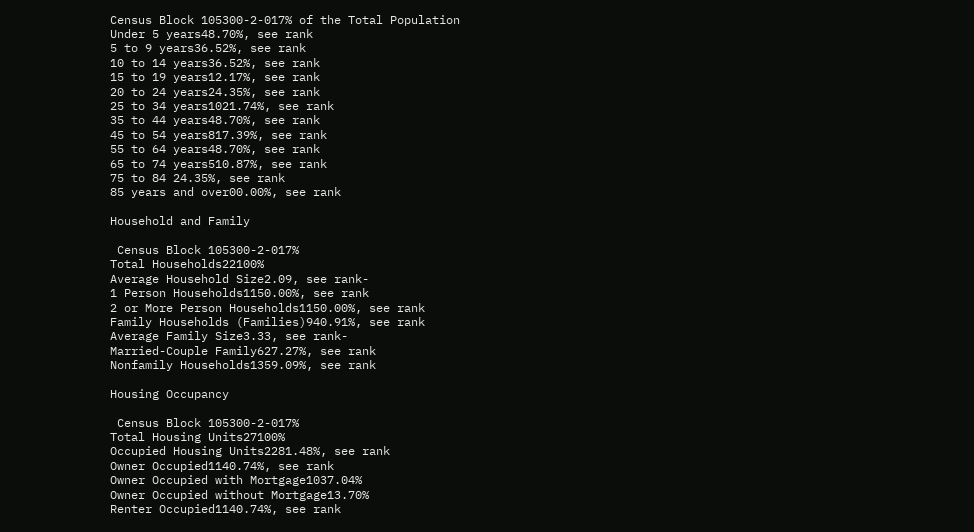Census Block 105300-2-017% of the Total Population
Under 5 years48.70%, see rank
5 to 9 years36.52%, see rank
10 to 14 years36.52%, see rank
15 to 19 years12.17%, see rank
20 to 24 years24.35%, see rank
25 to 34 years1021.74%, see rank
35 to 44 years48.70%, see rank
45 to 54 years817.39%, see rank
55 to 64 years48.70%, see rank
65 to 74 years510.87%, see rank
75 to 84 24.35%, see rank
85 years and over00.00%, see rank

Household and Family

 Census Block 105300-2-017%
Total Households22100%
Average Household Size2.09, see rank-
1 Person Households1150.00%, see rank
2 or More Person Households1150.00%, see rank
Family Households (Families)940.91%, see rank
Average Family Size3.33, see rank-
Married-Couple Family627.27%, see rank
Nonfamily Households1359.09%, see rank

Housing Occupancy

 Census Block 105300-2-017%
Total Housing Units27100%
Occupied Housing Units2281.48%, see rank
Owner Occupied1140.74%, see rank
Owner Occupied with Mortgage1037.04%
Owner Occupied without Mortgage13.70%
Renter Occupied1140.74%, see rank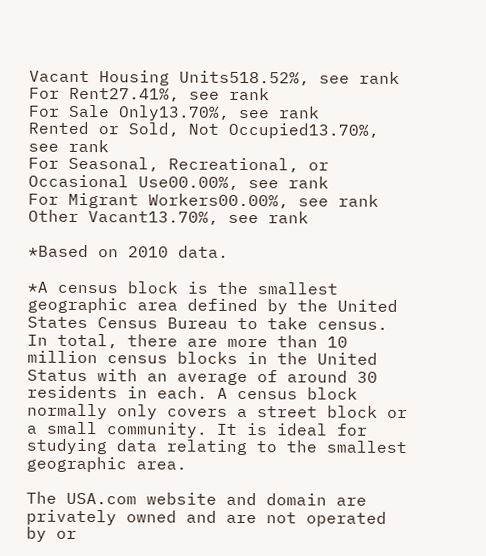Vacant Housing Units518.52%, see rank
For Rent27.41%, see rank
For Sale Only13.70%, see rank
Rented or Sold, Not Occupied13.70%, see rank
For Seasonal, Recreational, or Occasional Use00.00%, see rank
For Migrant Workers00.00%, see rank
Other Vacant13.70%, see rank

*Based on 2010 data.

*A census block is the smallest geographic area defined by the United States Census Bureau to take census. In total, there are more than 10 million census blocks in the United Status with an average of around 30 residents in each. A census block normally only covers a street block or a small community. It is ideal for studying data relating to the smallest geographic area.

The USA.com website and domain are privately owned and are not operated by or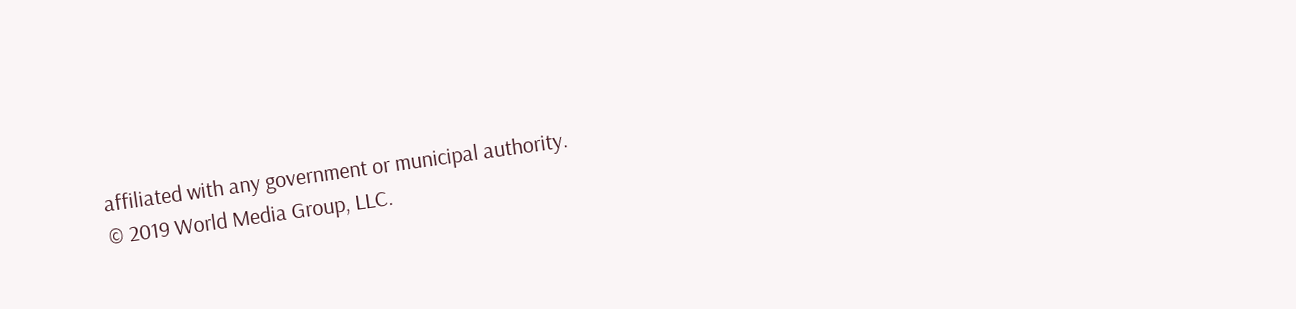affiliated with any government or municipal authority.
© 2019 World Media Group, LLC.